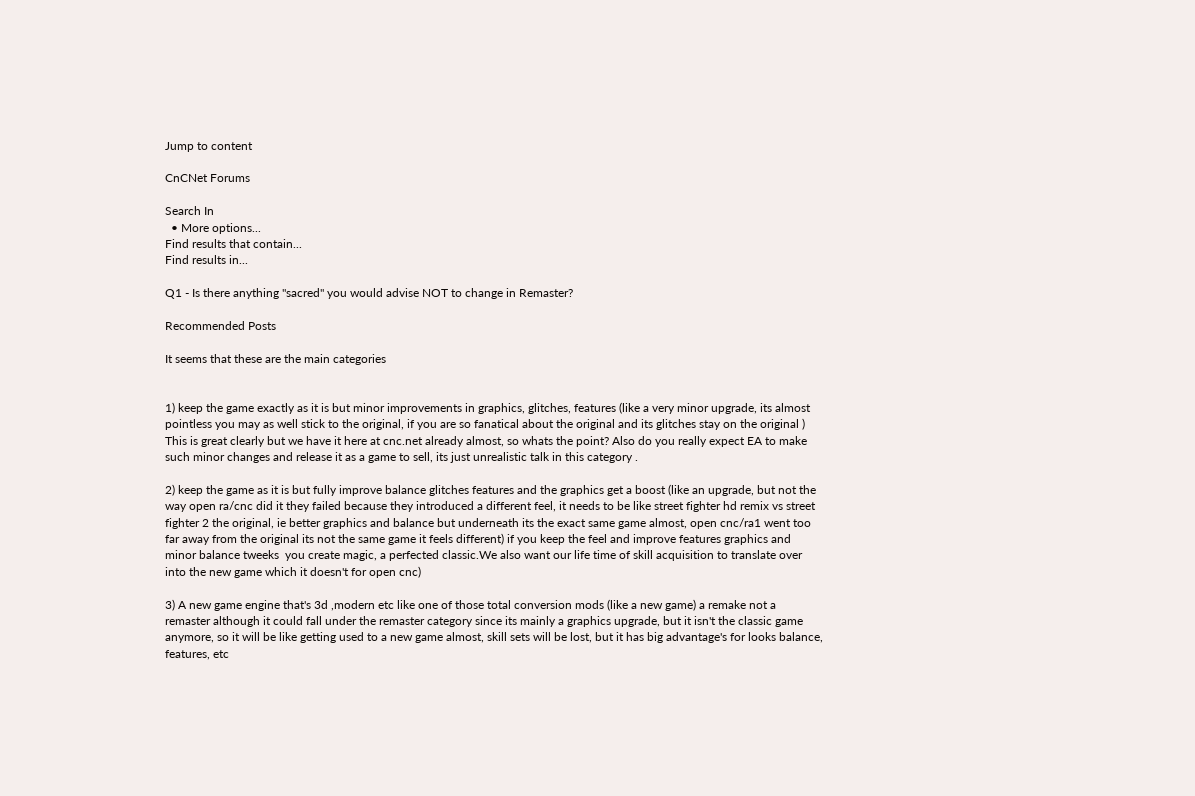Jump to content

CnCNet Forums

Search In
  • More options...
Find results that contain...
Find results in...

Q1 - Is there anything "sacred" you would advise NOT to change in Remaster?

Recommended Posts

It seems that these are the main categories


1) keep the game exactly as it is but minor improvements in graphics, glitches, features (like a very minor upgrade, its almost pointless you may as well stick to the original, if you are so fanatical about the original and its glitches stay on the original ) This is great clearly but we have it here at cnc.net already almost, so whats the point? Also do you really expect EA to make such minor changes and release it as a game to sell, its just unrealistic talk in this category .

2) keep the game as it is but fully improve balance glitches features and the graphics get a boost (like an upgrade, but not the way open ra/cnc did it they failed because they introduced a different feel, it needs to be like street fighter hd remix vs street fighter 2 the original, ie better graphics and balance but underneath its the exact same game almost, open cnc/ra1 went too far away from the original its not the same game it feels different) if you keep the feel and improve features graphics and minor balance tweeks  you create magic, a perfected classic.We also want our life time of skill acquisition to translate over into the new game which it doesn't for open cnc)

3) A new game engine that's 3d ,modern etc like one of those total conversion mods (like a new game) a remake not a remaster although it could fall under the remaster category since its mainly a graphics upgrade, but it isn't the classic game anymore, so it will be like getting used to a new game almost, skill sets will be lost, but it has big advantage's for looks balance, features, etc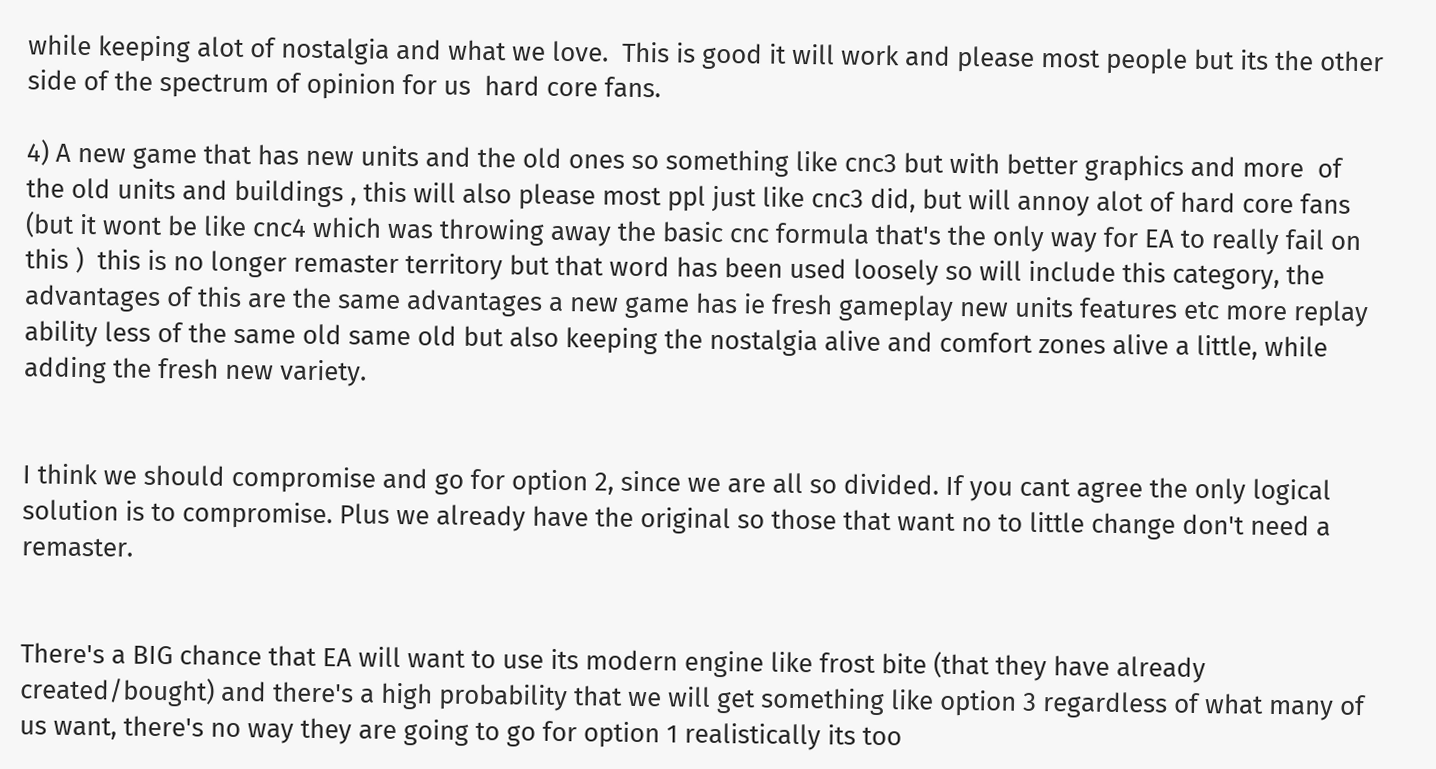while keeping alot of nostalgia and what we love.  This is good it will work and please most people but its the other side of the spectrum of opinion for us  hard core fans.

4) A new game that has new units and the old ones so something like cnc3 but with better graphics and more  of the old units and buildings , this will also please most ppl just like cnc3 did, but will annoy alot of hard core fans (but it wont be like cnc4 which was throwing away the basic cnc formula that's the only way for EA to really fail on this )  this is no longer remaster territory but that word has been used loosely so will include this category, the advantages of this are the same advantages a new game has ie fresh gameplay new units features etc more replay ability less of the same old same old but also keeping the nostalgia alive and comfort zones alive a little, while adding the fresh new variety.


I think we should compromise and go for option 2, since we are all so divided. If you cant agree the only logical solution is to compromise. Plus we already have the original so those that want no to little change don't need a remaster.


There's a BIG chance that EA will want to use its modern engine like frost bite (that they have already created/bought) and there's a high probability that we will get something like option 3 regardless of what many of us want, there's no way they are going to go for option 1 realistically its too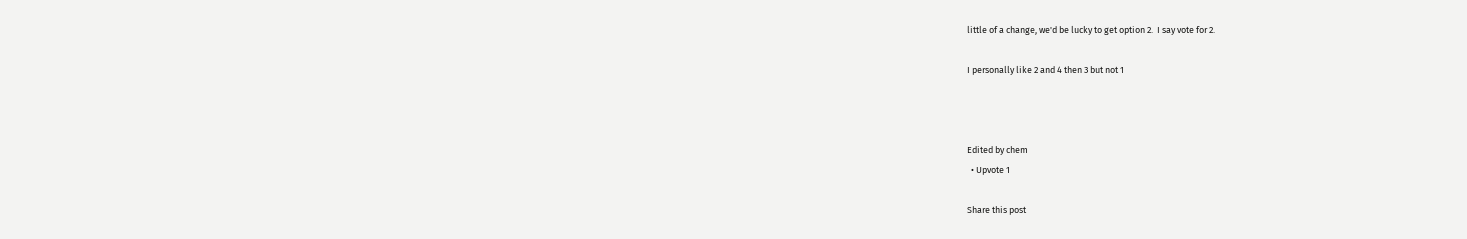little of a change, we'd be lucky to get option 2.  I say vote for 2.

I personally like 2 and 4 then 3 but not 1



Edited by chem
  • Upvote 1

Share this post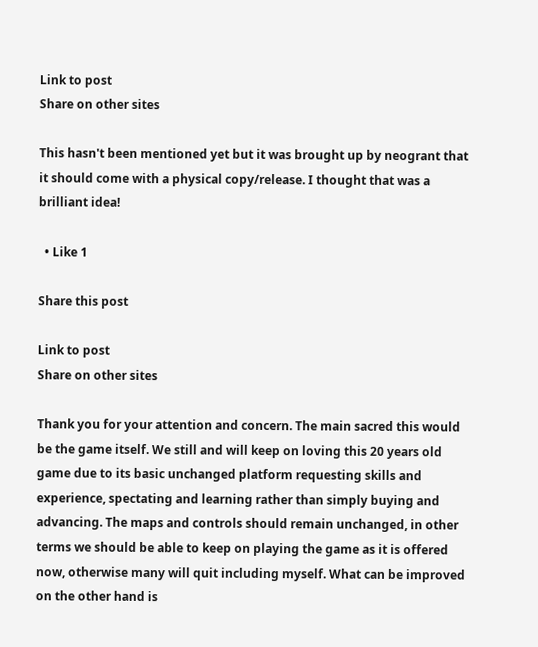Link to post
Share on other sites

This hasn't been mentioned yet but it was brought up by neogrant that it should come with a physical copy/release. I thought that was a brilliant idea!

  • Like 1

Share this post

Link to post
Share on other sites

Thank you for your attention and concern. The main sacred this would be the game itself. We still and will keep on loving this 20 years old game due to its basic unchanged platform requesting skills and experience, spectating and learning rather than simply buying and advancing. The maps and controls should remain unchanged, in other terms we should be able to keep on playing the game as it is offered now, otherwise many will quit including myself. What can be improved on the other hand is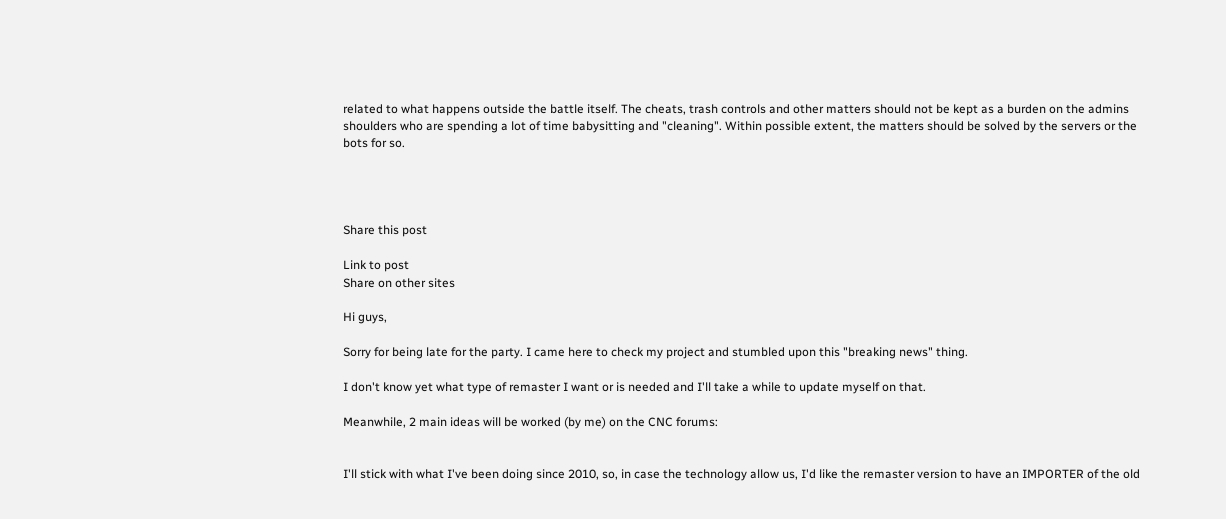related to what happens outside the battle itself. The cheats, trash controls and other matters should not be kept as a burden on the admins shoulders who are spending a lot of time babysitting and "cleaning". Within possible extent, the matters should be solved by the servers or the bots for so.




Share this post

Link to post
Share on other sites

Hi guys,

Sorry for being late for the party. I came here to check my project and stumbled upon this "breaking news" thing.

I don't know yet what type of remaster I want or is needed and I'll take a while to update myself on that.

Meanwhile, 2 main ideas will be worked (by me) on the CNC forums:


I'll stick with what I've been doing since 2010, so, in case the technology allow us, I'd like the remaster version to have an IMPORTER of the old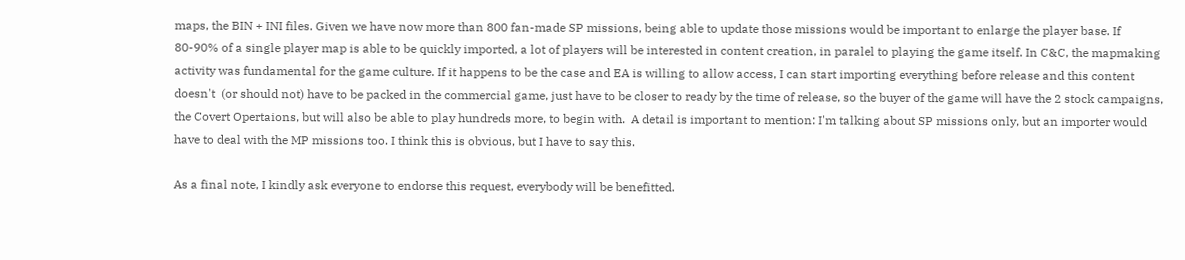maps, the BIN + INI files. Given we have now more than 800 fan-made SP missions, being able to update those missions would be important to enlarge the player base. If 80-90% of a single player map is able to be quickly imported, a lot of players will be interested in content creation, in paralel to playing the game itself. In C&C, the mapmaking activity was fundamental for the game culture. If it happens to be the case and EA is willing to allow access, I can start importing everything before release and this content doesn't  (or should not) have to be packed in the commercial game, just have to be closer to ready by the time of release, so the buyer of the game will have the 2 stock campaigns, the Covert Opertaions, but will also be able to play hundreds more, to begin with.  A detail is important to mention: I'm talking about SP missions only, but an importer would have to deal with the MP missions too. I think this is obvious, but I have to say this.

As a final note, I kindly ask everyone to endorse this request, everybody will be benefitted.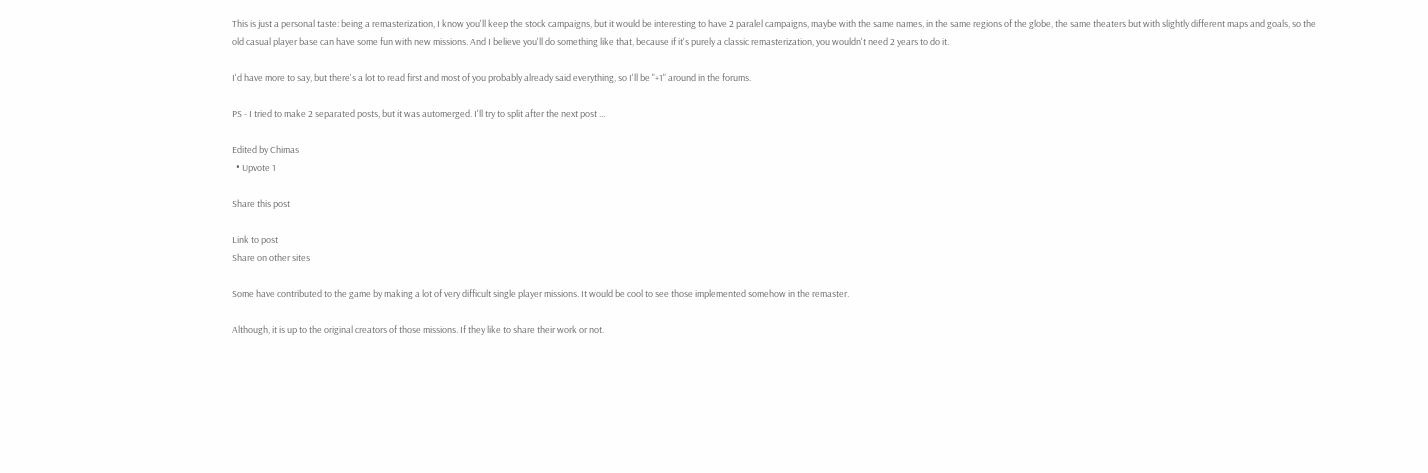This is just a personal taste: being a remasterization, I know you'll keep the stock campaigns, but it would be interesting to have 2 paralel campaigns, maybe with the same names, in the same regions of the globe, the same theaters but with slightly different maps and goals, so the old casual player base can have some fun with new missions. And I believe you'll do something like that, because if it's purely a classic remasterization, you wouldn't need 2 years to do it.

I'd have more to say, but there's a lot to read first and most of you probably already said everything, so I'll be "+1" around in the forums.

PS - I tried to make 2 separated posts, but it was automerged. I'll try to split after the next post ...

Edited by Chimas
  • Upvote 1

Share this post

Link to post
Share on other sites

Some have contributed to the game by making a lot of very difficult single player missions. It would be cool to see those implemented somehow in the remaster.

Although, it is up to the original creators of those missions. If they like to share their work or not.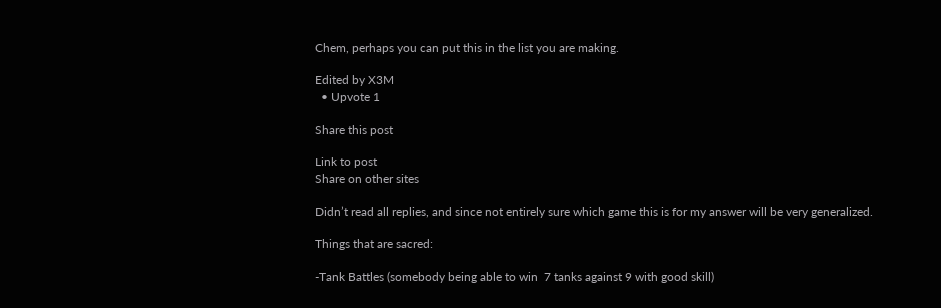Chem, perhaps you can put this in the list you are making.

Edited by X3M
  • Upvote 1

Share this post

Link to post
Share on other sites

Didn’t read all replies, and since not entirely sure which game this is for my answer will be very generalized.

Things that are sacred:

-Tank Battles (somebody being able to win  7 tanks against 9 with good skill)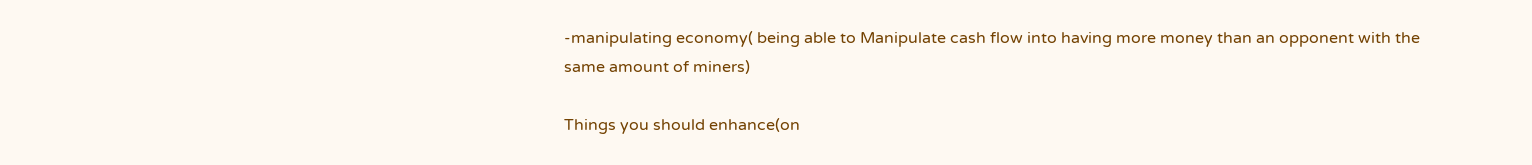-manipulating economy( being able to Manipulate cash flow into having more money than an opponent with the same amount of miners)

Things you should enhance(on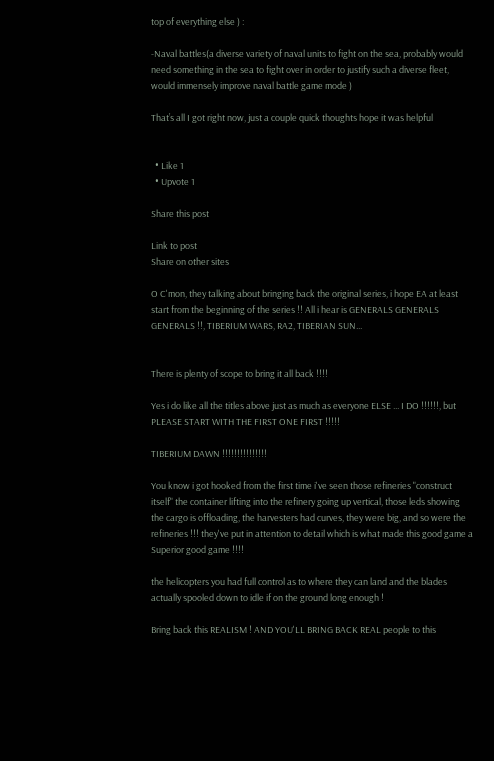top of everything else ) :

-Naval battles(a diverse variety of naval units to fight on the sea, probably would need something in the sea to fight over in order to justify such a diverse fleet, would immensely improve naval battle game mode )

That’s all I got right now, just a couple quick thoughts hope it was helpful


  • Like 1
  • Upvote 1

Share this post

Link to post
Share on other sites

O C'mon, they talking about bringing back the original series, i hope EA at least start from the beginning of the series !! All i hear is GENERALS GENERALS GENERALS !!, TIBERIUM WARS, RA2, TIBERIAN SUN...


There is plenty of scope to bring it all back !!!!

Yes i do like all the titles above just as much as everyone ELSE ... I DO !!!!!!, but PLEASE START WITH THE FIRST ONE FIRST !!!!!

TIBERIUM DAWN !!!!!!!!!!!!!!!

You know i got hooked from the first time i've seen those refineries "construct itself" the container lifting into the refinery going up vertical, those leds showing the cargo is offloading, the harvesters had curves, they were big, and so were the refineries !!! they've put in attention to detail which is what made this good game a Superior good game !!!!

the helicopters you had full control as to where they can land and the blades actually spooled down to idle if on the ground long enough !

Bring back this REALISM ! AND YOU'LL BRING BACK REAL people to this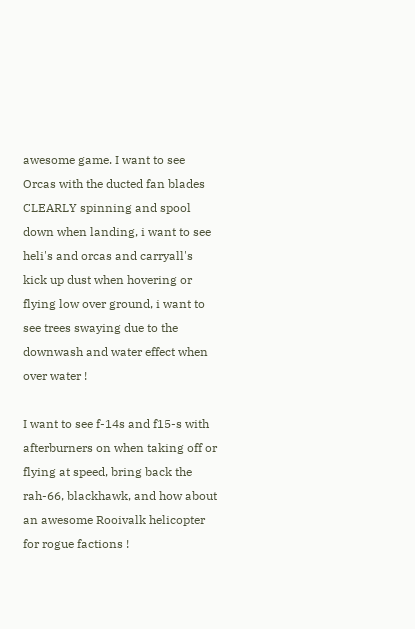awesome game. I want to see Orcas with the ducted fan blades CLEARLY spinning and spool down when landing, i want to see heli's and orcas and carryall's kick up dust when hovering or flying low over ground, i want to see trees swaying due to the downwash and water effect when over water !

I want to see f-14s and f15-s with afterburners on when taking off or flying at speed, bring back the rah-66, blackhawk, and how about an awesome Rooivalk helicopter for rogue factions !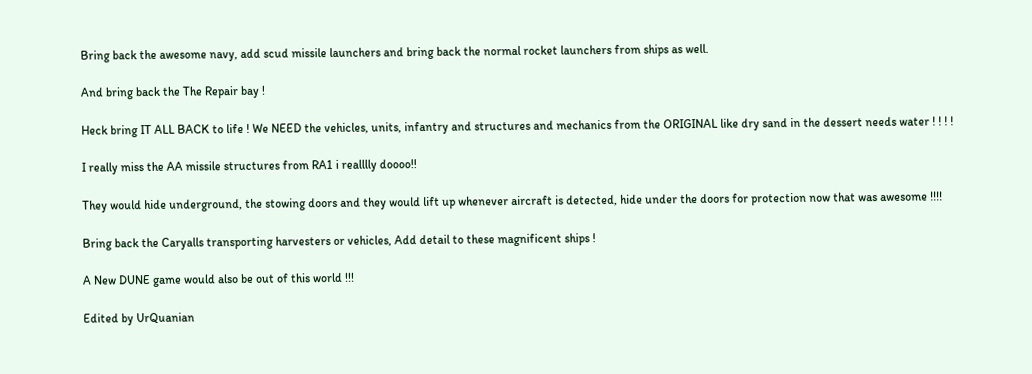Bring back the awesome navy, add scud missile launchers and bring back the normal rocket launchers from ships as well.

And bring back the The Repair bay !

Heck bring IT ALL BACK to life ! We NEED the vehicles, units, infantry and structures and mechanics from the ORIGINAL like dry sand in the dessert needs water ! ! ! !

I really miss the AA missile structures from RA1 i realllly doooo!!

They would hide underground, the stowing doors and they would lift up whenever aircraft is detected, hide under the doors for protection now that was awesome !!!!

Bring back the Caryalls transporting harvesters or vehicles, Add detail to these magnificent ships !

A New DUNE game would also be out of this world !!!

Edited by UrQuanian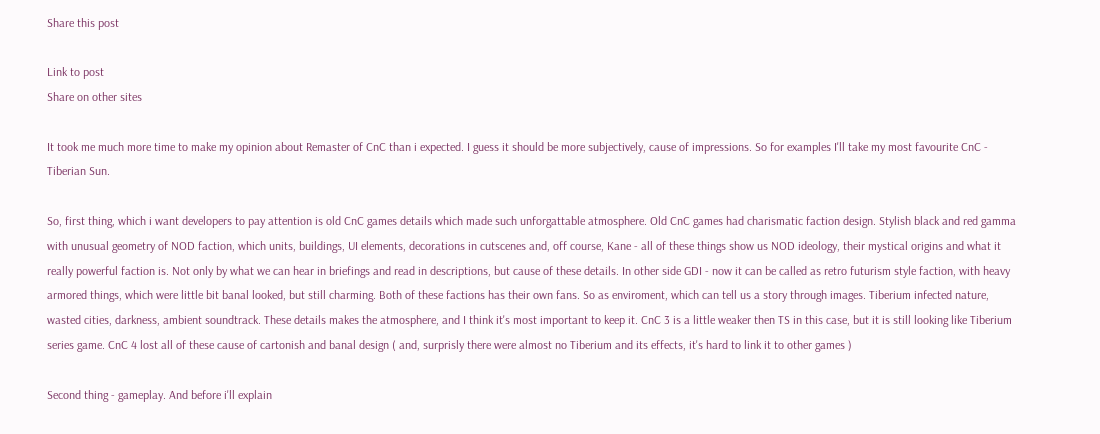Share this post

Link to post
Share on other sites

It took me much more time to make my opinion about Remaster of CnC than i expected. I guess it should be more subjectively, cause of impressions. So for examples I'll take my most favourite CnC - Tiberian Sun.

So, first thing, which i want developers to pay attention is old CnC games details which made such unforgattable atmosphere. Old CnC games had charismatic faction design. Stylish black and red gamma with unusual geometry of NOD faction, which units, buildings, UI elements, decorations in cutscenes and, off course, Kane - all of these things show us NOD ideology, their mystical origins and what it really powerful faction is. Not only by what we can hear in briefings and read in descriptions, but cause of these details. In other side GDI - now it can be called as retro futurism style faction, with heavy armored things, which were little bit banal looked, but still charming. Both of these factions has their own fans. So as enviroment, which can tell us a story through images. Tiberium infected nature, wasted cities, darkness, ambient soundtrack. These details makes the atmosphere, and I think it's most important to keep it. CnC 3 is a little weaker then TS in this case, but it is still looking like Tiberium series game. CnC 4 lost all of these cause of cartonish and banal design ( and, surprisly there were almost no Tiberium and its effects, it's hard to link it to other games )

Second thing - gameplay. And before i'll explain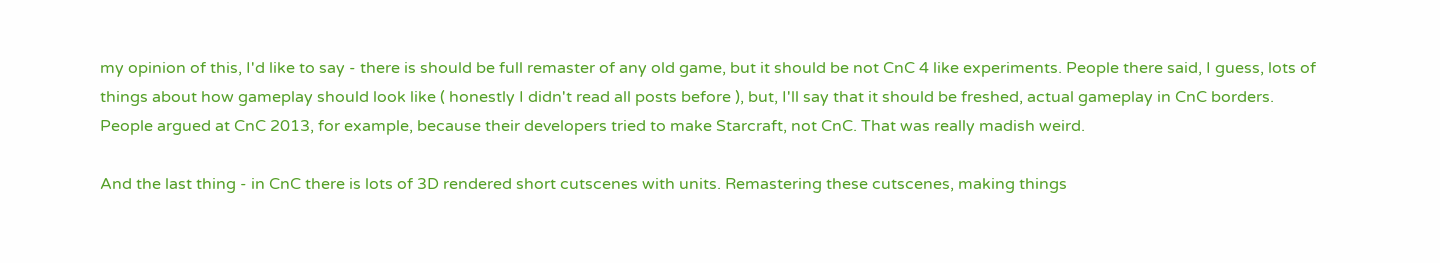my opinion of this, I'd like to say - there is should be full remaster of any old game, but it should be not CnC 4 like experiments. People there said, I guess, lots of things about how gameplay should look like ( honestly I didn't read all posts before ), but, I'll say that it should be freshed, actual gameplay in CnC borders. People argued at CnC 2013, for example, because their developers tried to make Starcraft, not CnC. That was really madish weird.

And the last thing - in CnC there is lots of 3D rendered short cutscenes with units. Remastering these cutscenes, making things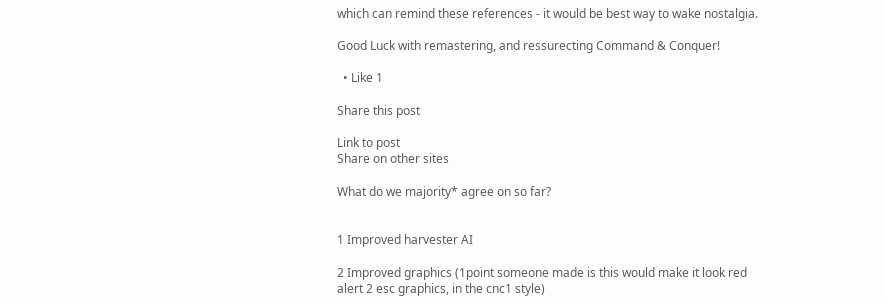which can remind these references - it would be best way to wake nostalgia.

Good Luck with remastering, and ressurecting Command & Conquer!

  • Like 1

Share this post

Link to post
Share on other sites

What do we majority* agree on so far?


1 Improved harvester AI

2 Improved graphics (1point someone made is this would make it look red alert 2 esc graphics, in the cnc1 style)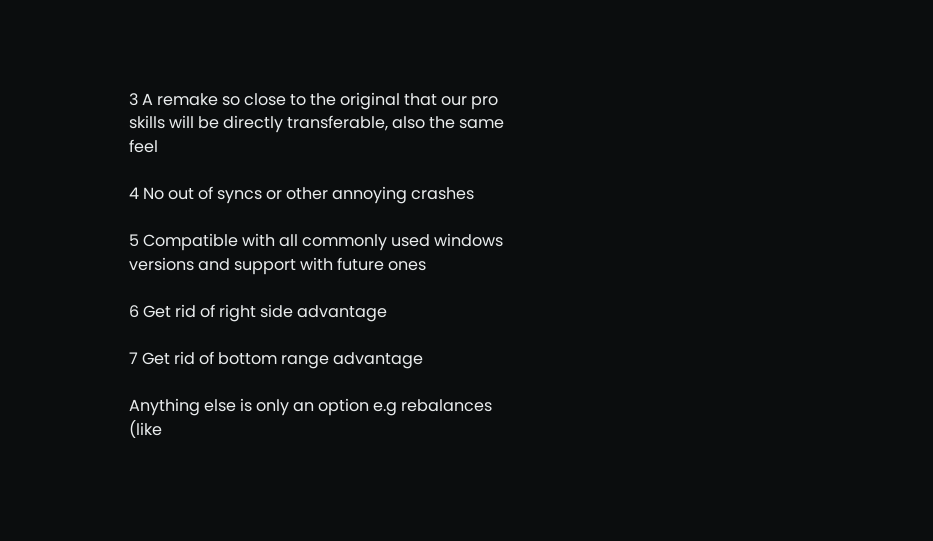3 A remake so close to the original that our pro skills will be directly transferable, also the same feel

4 No out of syncs or other annoying crashes

5 Compatible with all commonly used windows versions and support with future ones

6 Get rid of right side advantage

7 Get rid of bottom range advantage

Anything else is only an option e.g rebalances (like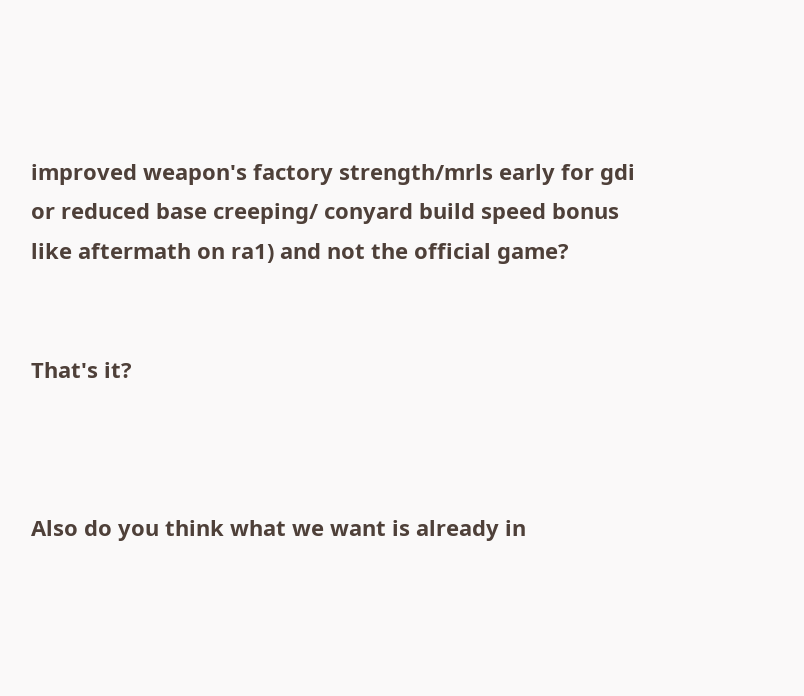improved weapon's factory strength/mrls early for gdi  or reduced base creeping/ conyard build speed bonus like aftermath on ra1) and not the official game?


That's it?



Also do you think what we want is already in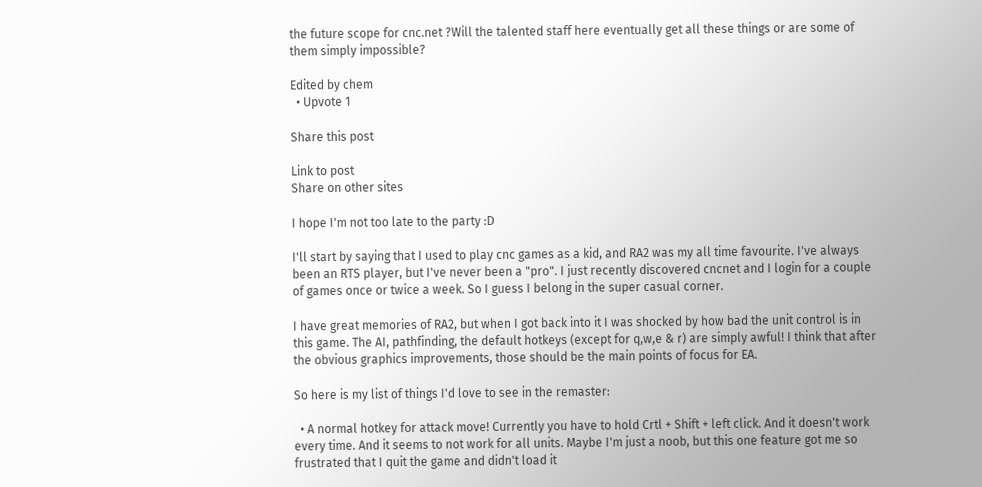the future scope for cnc.net ?Will the talented staff here eventually get all these things or are some of them simply impossible?

Edited by chem
  • Upvote 1

Share this post

Link to post
Share on other sites

I hope I'm not too late to the party :D

I'll start by saying that I used to play cnc games as a kid, and RA2 was my all time favourite. I've always been an RTS player, but I've never been a "pro". I just recently discovered cncnet and I login for a couple of games once or twice a week. So I guess I belong in the super casual corner.

I have great memories of RA2, but when I got back into it I was shocked by how bad the unit control is in this game. The AI, pathfinding, the default hotkeys (except for q,w,e & r) are simply awful! I think that after the obvious graphics improvements, those should be the main points of focus for EA.

So here is my list of things I'd love to see in the remaster:

  • A normal hotkey for attack move! Currently you have to hold Crtl + Shift + left click. And it doesn't work every time. And it seems to not work for all units. Maybe I'm just a noob, but this one feature got me so frustrated that I quit the game and didn't load it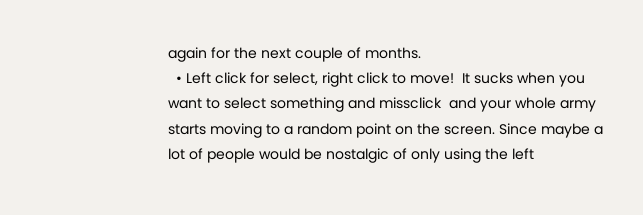again for the next couple of months.
  • Left click for select, right click to move!  It sucks when you want to select something and missclick  and your whole army starts moving to a random point on the screen. Since maybe a lot of people would be nostalgic of only using the left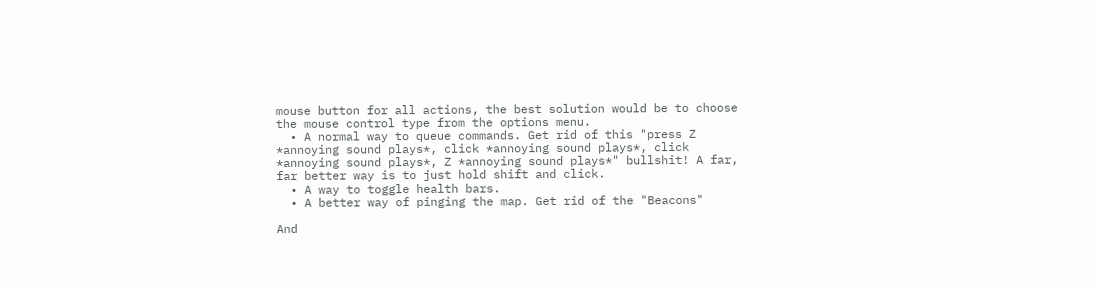mouse button for all actions, the best solution would be to choose the mouse control type from the options menu.
  • A normal way to queue commands. Get rid of this "press Z *annoying sound plays*, click *annoying sound plays*, click *annoying sound plays*, Z *annoying sound plays*" bullshit! A far, far better way is to just hold shift and click.
  • A way to toggle health bars.
  • A better way of pinging the map. Get rid of the "Beacons"

And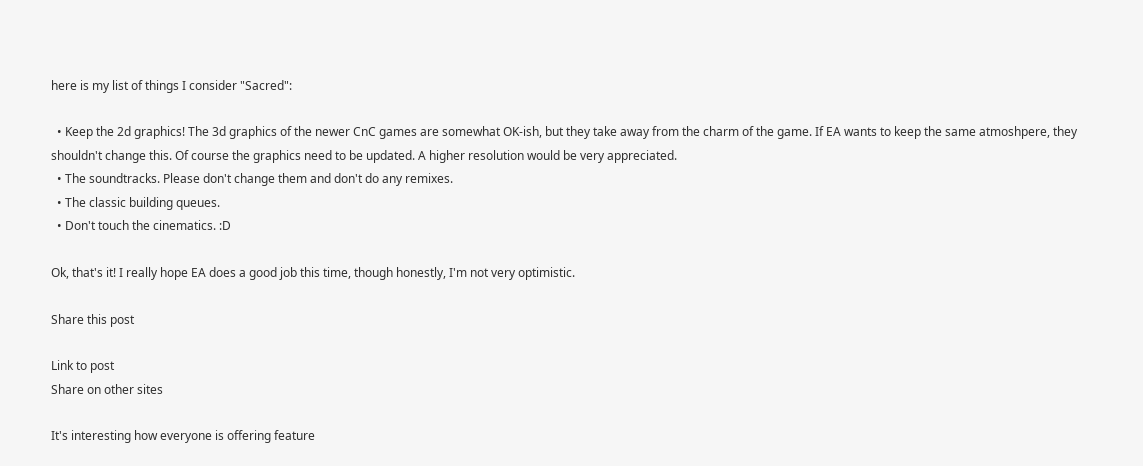here is my list of things I consider "Sacred":

  • Keep the 2d graphics! The 3d graphics of the newer CnC games are somewhat OK-ish, but they take away from the charm of the game. If EA wants to keep the same atmoshpere, they shouldn't change this. Of course the graphics need to be updated. A higher resolution would be very appreciated.
  • The soundtracks. Please don't change them and don't do any remixes.
  • The classic building queues.
  • Don't touch the cinematics. :D

Ok, that's it! I really hope EA does a good job this time, though honestly, I'm not very optimistic.

Share this post

Link to post
Share on other sites

It's interesting how everyone is offering feature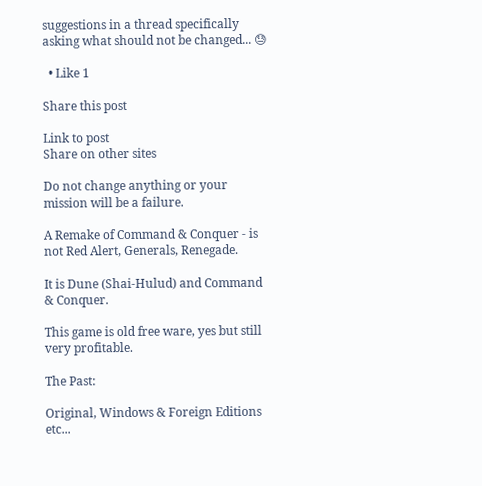suggestions in a thread specifically asking what should not be changed... 😓

  • Like 1

Share this post

Link to post
Share on other sites

Do not change anything or your mission will be a failure.

A Remake of Command & Conquer - is not Red Alert, Generals, Renegade.

It is Dune (Shai-Hulud) and Command & Conquer.

This game is old free ware, yes but still very profitable.

The Past:

Original, Windows & Foreign Editions etc...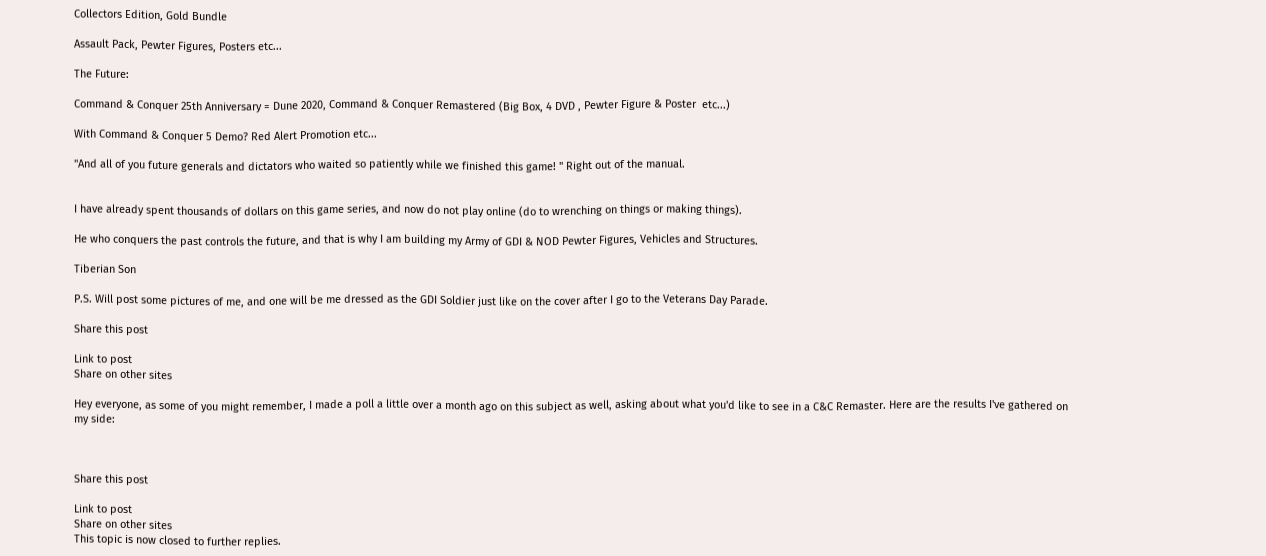Collectors Edition, Gold Bundle

Assault Pack, Pewter Figures, Posters etc...

The Future:

Command & Conquer 25th Anniversary = Dune 2020, Command & Conquer Remastered (Big Box, 4 DVD , Pewter Figure & Poster  etc...)

With Command & Conquer 5 Demo? Red Alert Promotion etc...

"And all of you future generals and dictators who waited so patiently while we finished this game! " Right out of the manual.


I have already spent thousands of dollars on this game series, and now do not play online (do to wrenching on things or making things).

He who conquers the past controls the future, and that is why I am building my Army of GDI & NOD Pewter Figures, Vehicles and Structures.

Tiberian Son

P.S. Will post some pictures of me, and one will be me dressed as the GDI Soldier just like on the cover after I go to the Veterans Day Parade.

Share this post

Link to post
Share on other sites

Hey everyone, as some of you might remember, I made a poll a little over a month ago on this subject as well, asking about what you'd like to see in a C&C Remaster. Here are the results I've gathered on my side:



Share this post

Link to post
Share on other sites
This topic is now closed to further replies.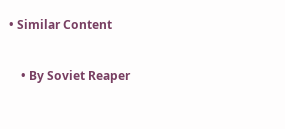• Similar Content

    • By Soviet Reaper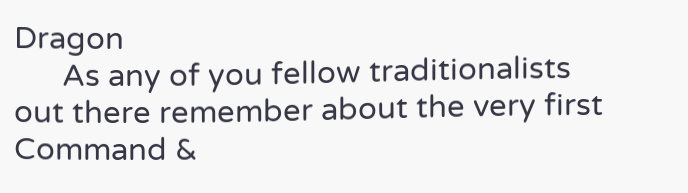Dragon
      As any of you fellow traditionalists out there remember about the very first Command &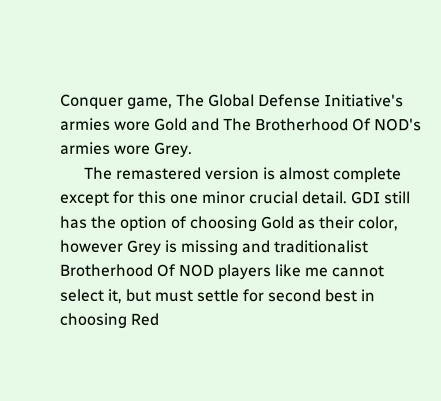Conquer game, The Global Defense Initiative's armies wore Gold and The Brotherhood Of NOD's armies wore Grey.
      The remastered version is almost complete except for this one minor crucial detail. GDI still has the option of choosing Gold as their color, however Grey is missing and traditionalist Brotherhood Of NOD players like me cannot select it, but must settle for second best in choosing Red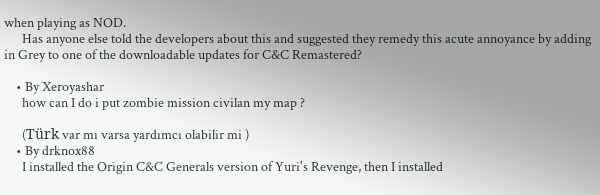when playing as NOD.
      Has anyone else told the developers about this and suggested they remedy this acute annoyance by adding in Grey to one of the downloadable updates for C&C Remastered?

    • By Xeroyashar
      how can I do i put zombie mission civilan my map ?

      (Türk var mı varsa yardımcı olabilir mi )
    • By drknox88
      I installed the Origin C&C Generals version of Yuri's Revenge, then I installed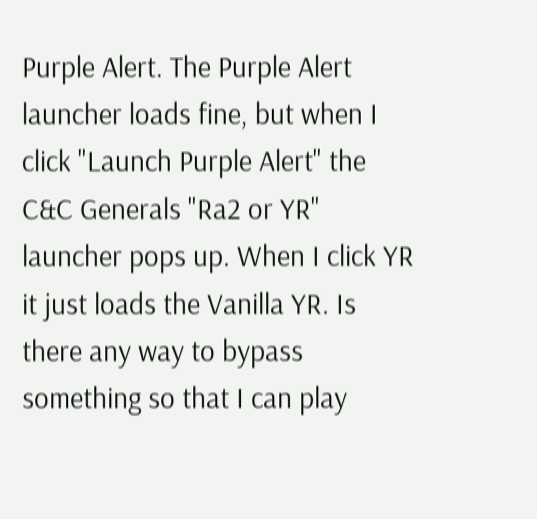Purple Alert. The Purple Alert launcher loads fine, but when I click "Launch Purple Alert" the C&C Generals "Ra2 or YR" launcher pops up. When I click YR it just loads the Vanilla YR. Is there any way to bypass something so that I can play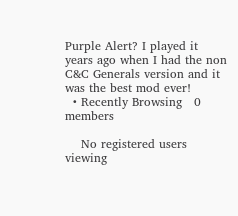Purple Alert? I played it years ago when I had the non C&C Generals version and it was the best mod ever!
  • Recently Browsing   0 members

    No registered users viewing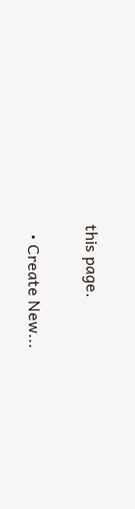this page.

  • Create New...